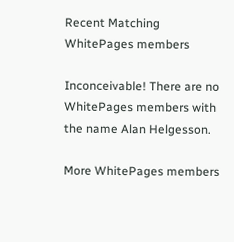Recent Matching
WhitePages members

Inconceivable! There are no WhitePages members with the name Alan Helgesson.

More WhitePages members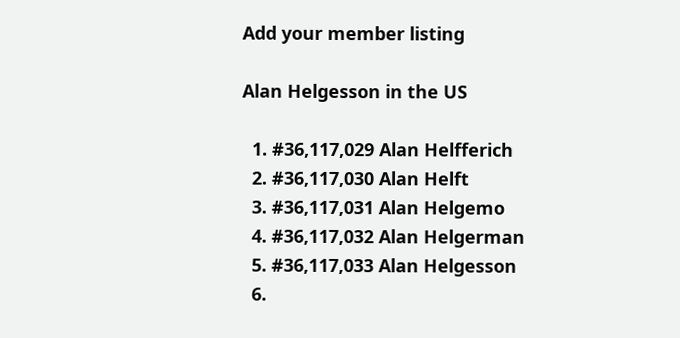Add your member listing

Alan Helgesson in the US

  1. #36,117,029 Alan Helfferich
  2. #36,117,030 Alan Helft
  3. #36,117,031 Alan Helgemo
  4. #36,117,032 Alan Helgerman
  5. #36,117,033 Alan Helgesson
  6.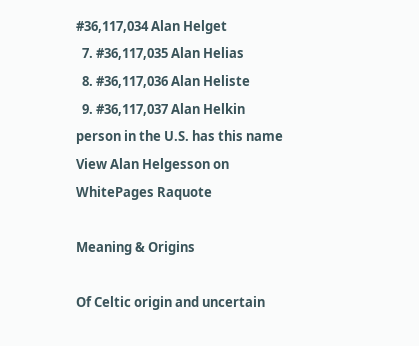#36,117,034 Alan Helget
  7. #36,117,035 Alan Helias
  8. #36,117,036 Alan Heliste
  9. #36,117,037 Alan Helkin
person in the U.S. has this name View Alan Helgesson on WhitePages Raquote

Meaning & Origins

Of Celtic origin and uncertain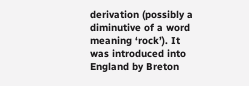derivation (possibly a diminutive of a word meaning ‘rock’). It was introduced into England by Breton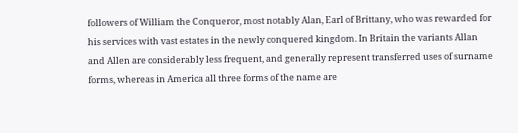followers of William the Conqueror, most notably Alan, Earl of Brittany, who was rewarded for his services with vast estates in the newly conquered kingdom. In Britain the variants Allan and Allen are considerably less frequent, and generally represent transferred uses of surname forms, whereas in America all three forms of the name are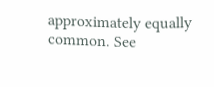approximately equally common. See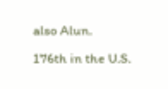also Alun.
176th in the U.S.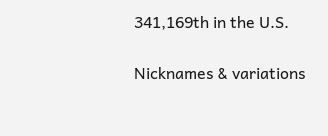341,169th in the U.S.

Nicknames & variations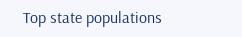Top state populations